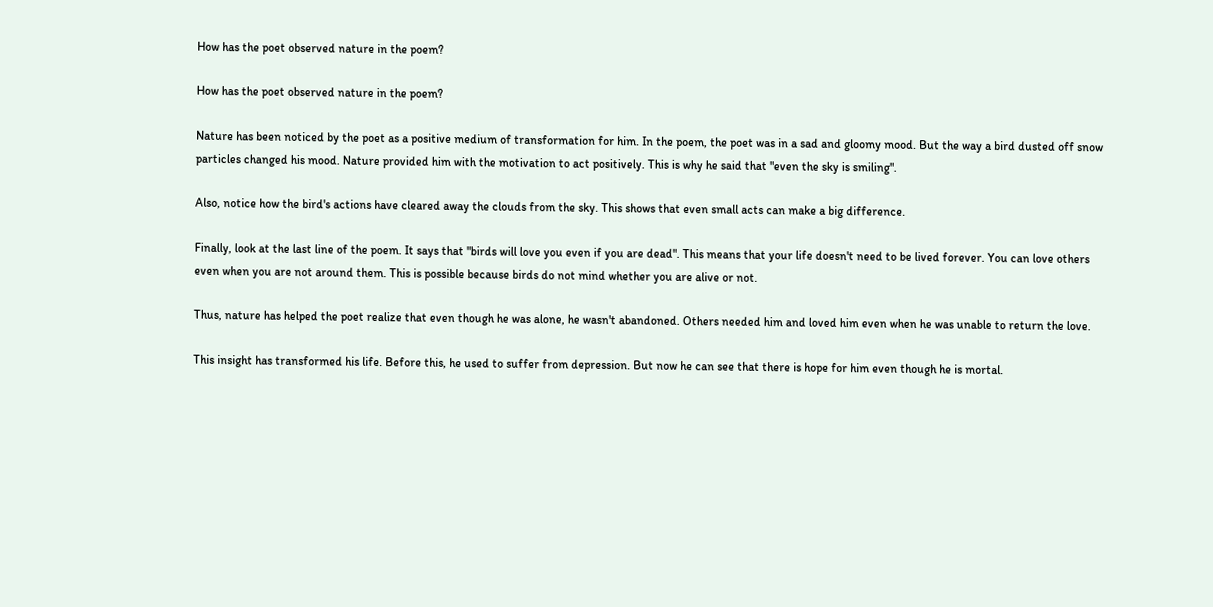How has the poet observed nature in the poem?

How has the poet observed nature in the poem?

Nature has been noticed by the poet as a positive medium of transformation for him. In the poem, the poet was in a sad and gloomy mood. But the way a bird dusted off snow particles changed his mood. Nature provided him with the motivation to act positively. This is why he said that "even the sky is smiling".

Also, notice how the bird's actions have cleared away the clouds from the sky. This shows that even small acts can make a big difference.

Finally, look at the last line of the poem. It says that "birds will love you even if you are dead". This means that your life doesn't need to be lived forever. You can love others even when you are not around them. This is possible because birds do not mind whether you are alive or not.

Thus, nature has helped the poet realize that even though he was alone, he wasn't abandoned. Others needed him and loved him even when he was unable to return the love.

This insight has transformed his life. Before this, he used to suffer from depression. But now he can see that there is hope for him even though he is mortal.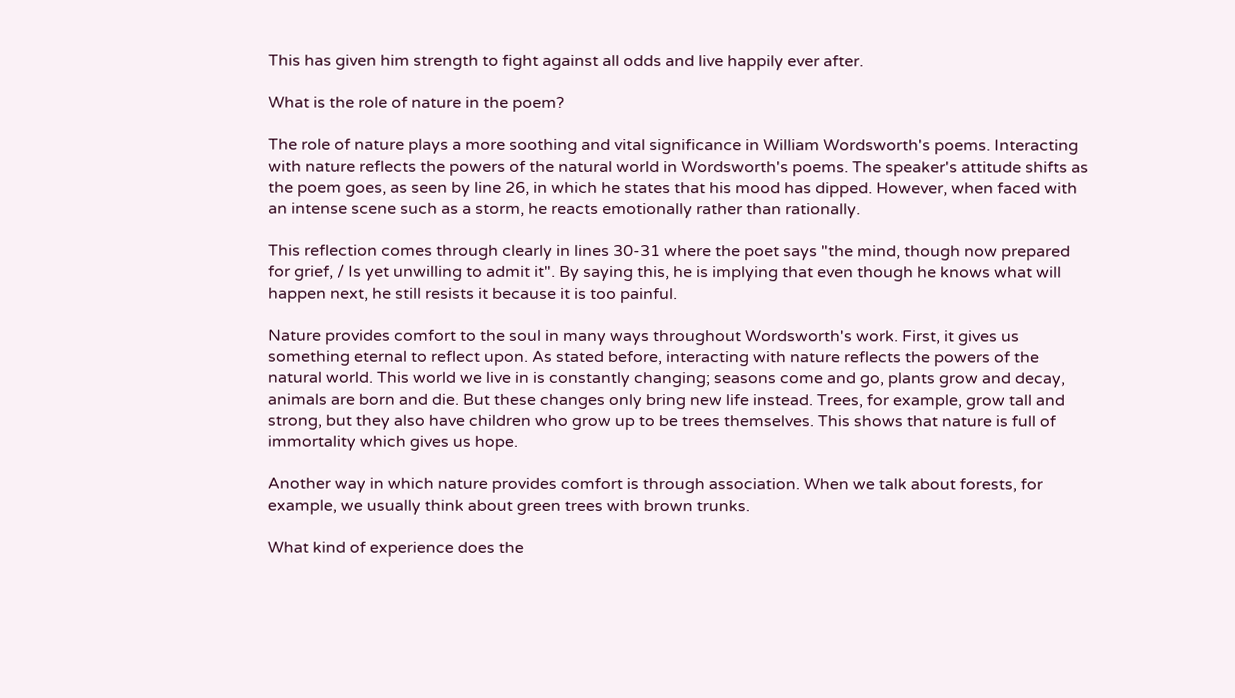This has given him strength to fight against all odds and live happily ever after.

What is the role of nature in the poem?

The role of nature plays a more soothing and vital significance in William Wordsworth's poems. Interacting with nature reflects the powers of the natural world in Wordsworth's poems. The speaker's attitude shifts as the poem goes, as seen by line 26, in which he states that his mood has dipped. However, when faced with an intense scene such as a storm, he reacts emotionally rather than rationally.

This reflection comes through clearly in lines 30-31 where the poet says "the mind, though now prepared for grief, / Is yet unwilling to admit it". By saying this, he is implying that even though he knows what will happen next, he still resists it because it is too painful.

Nature provides comfort to the soul in many ways throughout Wordsworth's work. First, it gives us something eternal to reflect upon. As stated before, interacting with nature reflects the powers of the natural world. This world we live in is constantly changing; seasons come and go, plants grow and decay, animals are born and die. But these changes only bring new life instead. Trees, for example, grow tall and strong, but they also have children who grow up to be trees themselves. This shows that nature is full of immortality which gives us hope.

Another way in which nature provides comfort is through association. When we talk about forests, for example, we usually think about green trees with brown trunks.

What kind of experience does the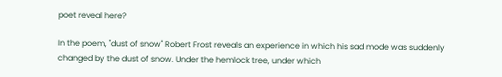poet reveal here?

In the poem, "dust of snow" Robert Frost reveals an experience in which his sad mode was suddenly changed by the dust of snow. Under the hemlock tree, under which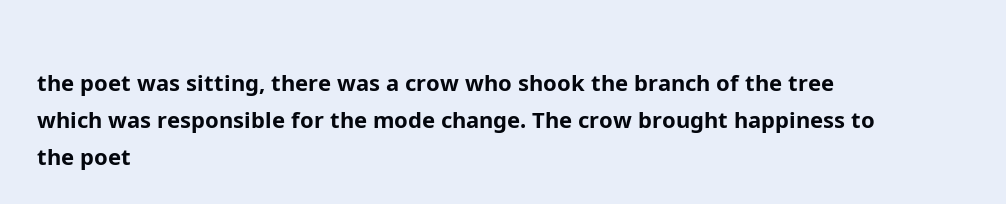the poet was sitting, there was a crow who shook the branch of the tree which was responsible for the mode change. The crow brought happiness to the poet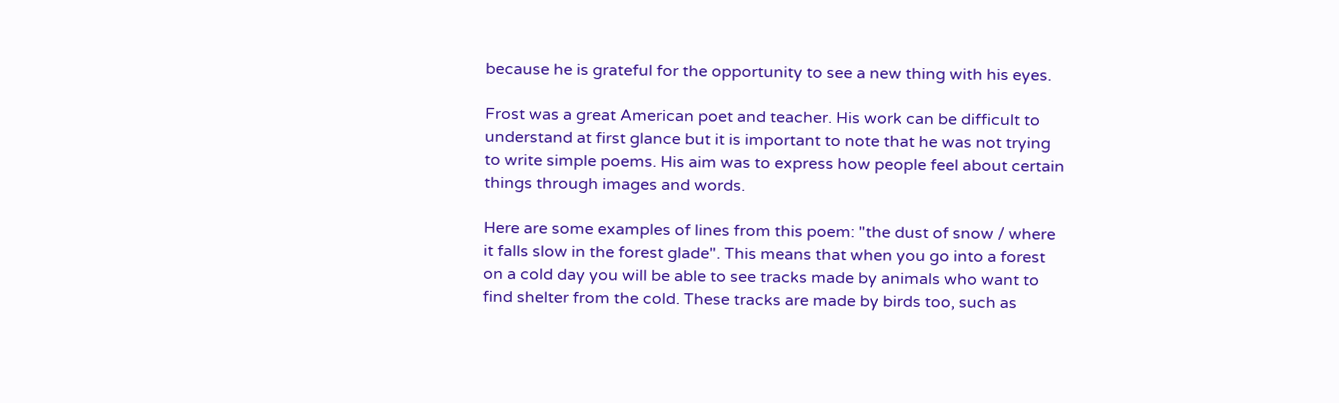because he is grateful for the opportunity to see a new thing with his eyes.

Frost was a great American poet and teacher. His work can be difficult to understand at first glance but it is important to note that he was not trying to write simple poems. His aim was to express how people feel about certain things through images and words.

Here are some examples of lines from this poem: "the dust of snow / where it falls slow in the forest glade". This means that when you go into a forest on a cold day you will be able to see tracks made by animals who want to find shelter from the cold. These tracks are made by birds too, such as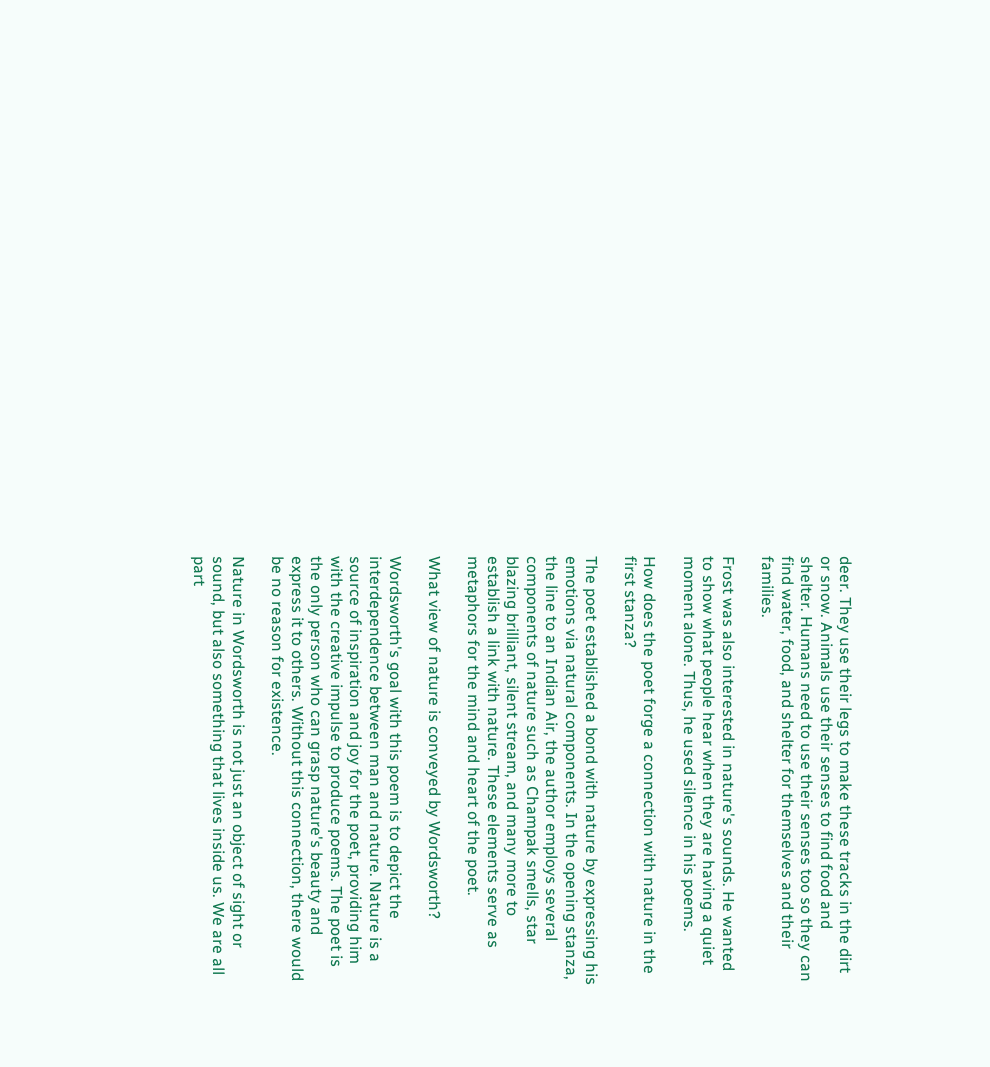deer. They use their legs to make these tracks in the dirt or snow. Animals use their senses to find food and shelter. Humans need to use their senses too so they can find water, food, and shelter for themselves and their families.

Frost was also interested in nature's sounds. He wanted to show what people hear when they are having a quiet moment alone. Thus, he used silence in his poems.

How does the poet forge a connection with nature in the first stanza?

The poet established a bond with nature by expressing his emotions via natural components. In the opening stanza, the line to an Indian Air, the author employs several components of nature such as Champak smells, star blazing brilliant, silent stream, and many more to establish a link with nature. These elements serve as metaphors for the mind and heart of the poet.

What view of nature is conveyed by Wordsworth?

Wordsworth's goal with this poem is to depict the interdependence between man and nature. Nature is a source of inspiration and joy for the poet, providing him with the creative impulse to produce poems. The poet is the only person who can grasp nature's beauty and express it to others. Without this connection, there would be no reason for existence.

Nature in Wordsworth is not just an object of sight or sound, but also something that lives inside us. We are all part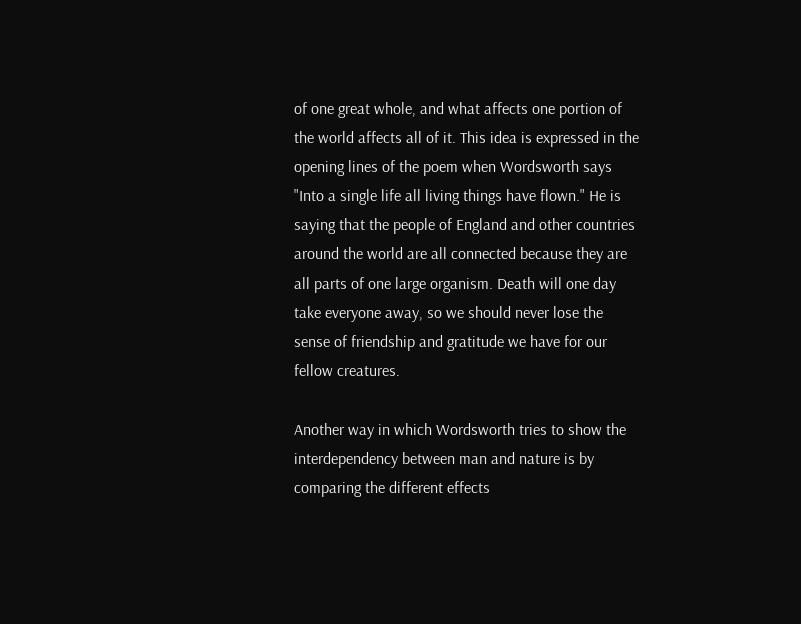of one great whole, and what affects one portion of the world affects all of it. This idea is expressed in the opening lines of the poem when Wordsworth says "Into a single life all living things have flown." He is saying that the people of England and other countries around the world are all connected because they are all parts of one large organism. Death will one day take everyone away, so we should never lose the sense of friendship and gratitude we have for our fellow creatures.

Another way in which Wordsworth tries to show the interdependency between man and nature is by comparing the different effects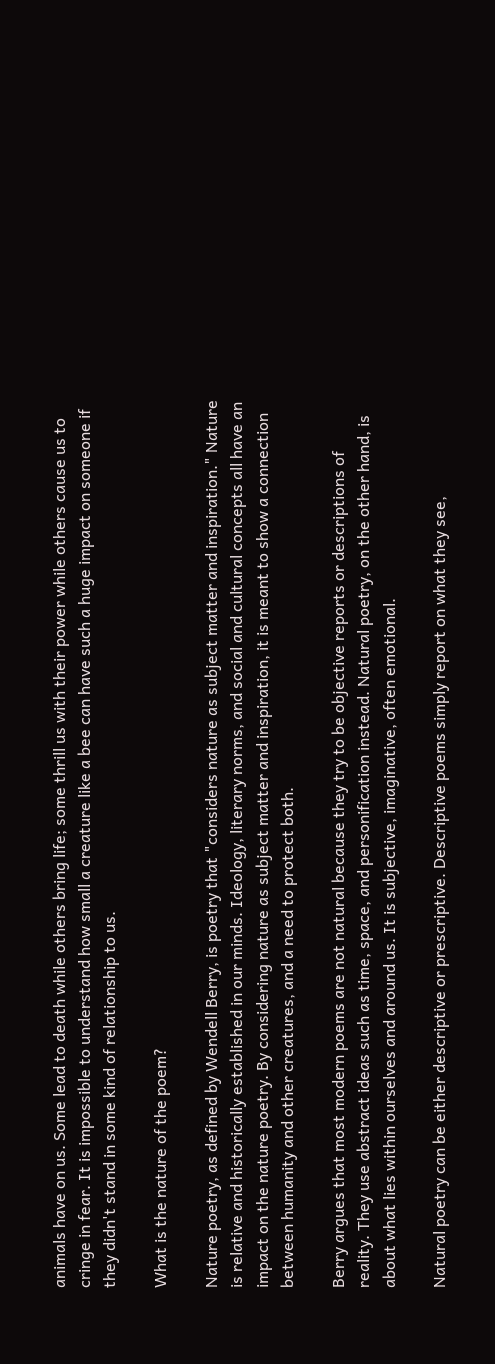animals have on us. Some lead to death while others bring life; some thrill us with their power while others cause us to cringe in fear. It is impossible to understand how small a creature like a bee can have such a huge impact on someone if they didn't stand in some kind of relationship to us.

What is the nature of the poem?

Nature poetry, as defined by Wendell Berry, is poetry that "considers nature as subject matter and inspiration." Nature is relative and historically established in our minds. Ideology, literary norms, and social and cultural concepts all have an impact on the nature poetry. By considering nature as subject matter and inspiration, it is meant to show a connection between humanity and other creatures, and a need to protect both.

Berry argues that most modern poems are not natural because they try to be objective reports or descriptions of reality. They use abstract ideas such as time, space, and personification instead. Natural poetry, on the other hand, is about what lies within ourselves and around us. It is subjective, imaginative, often emotional.

Natural poetry can be either descriptive or prescriptive. Descriptive poems simply report on what they see,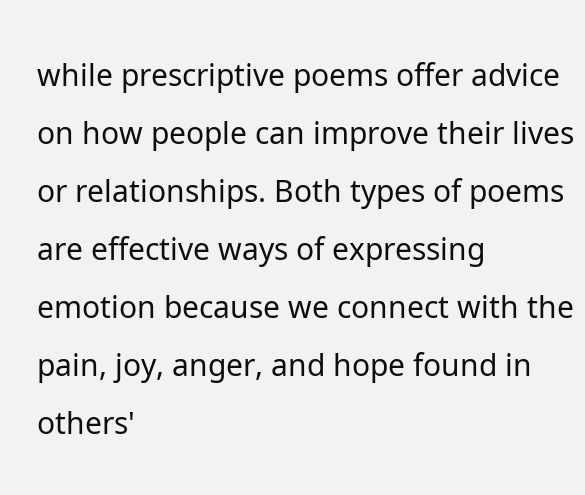while prescriptive poems offer advice on how people can improve their lives or relationships. Both types of poems are effective ways of expressing emotion because we connect with the pain, joy, anger, and hope found in others'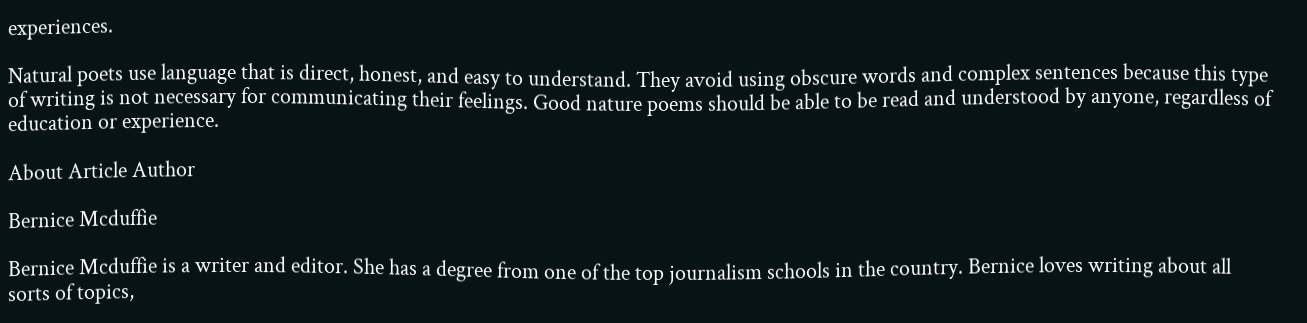experiences.

Natural poets use language that is direct, honest, and easy to understand. They avoid using obscure words and complex sentences because this type of writing is not necessary for communicating their feelings. Good nature poems should be able to be read and understood by anyone, regardless of education or experience.

About Article Author

Bernice Mcduffie

Bernice Mcduffie is a writer and editor. She has a degree from one of the top journalism schools in the country. Bernice loves writing about all sorts of topics,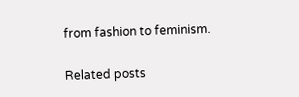from fashion to feminism.

Related posts